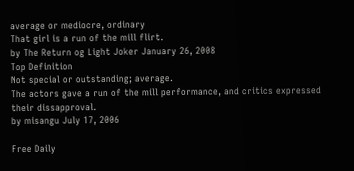average or mediocre, ordinary
That girl is a run of the mill flirt.
by The Return og Light Joker January 26, 2008
Top Definition
Not special or outstanding; average.
The actors gave a run of the mill performance, and critics expressed their dissapproval.
by misangu July 17, 2006

Free Daily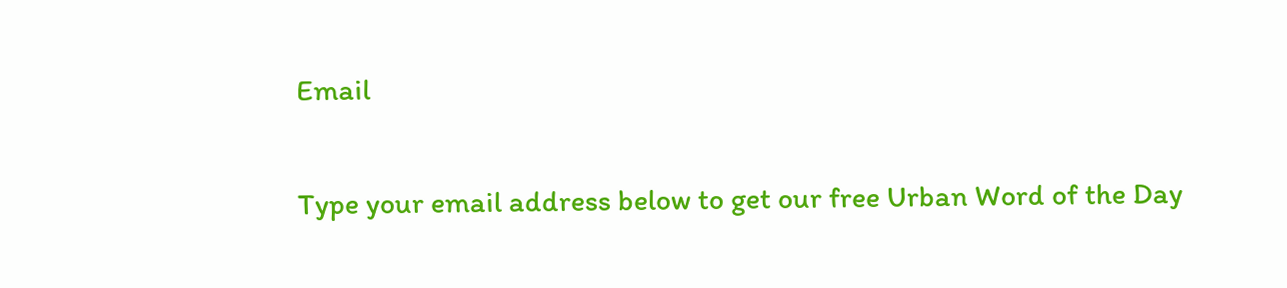Email

Type your email address below to get our free Urban Word of the Day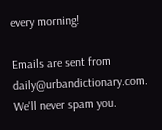every morning!

Emails are sent from daily@urbandictionary.com. We'll never spam you.